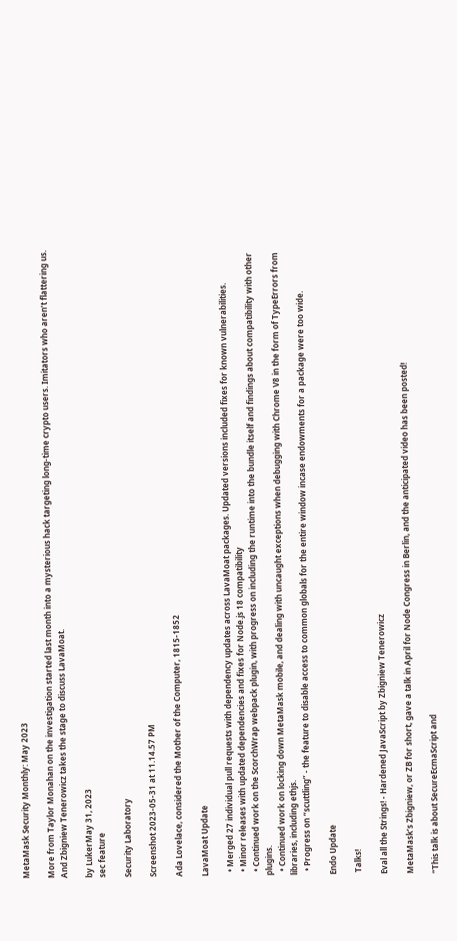MetaMask Security Monthly: May 2023

More from Taylor Monahan on the investigation started last month into a mysterious hack targeting long-time crypto users. Imitators who aren’t flattering us. And Zbigniew Tenerowicz takes the stage to discuss LavaMoat.

by LukerMay 31, 2023
sec feature

Security Laboratory

Screenshot 2023-05-31 at 11.14.57 PM

Ada Lovelace, considered the Mother of the Computer, 1815-1852

LavaMoat Update

  • Merged 27 individual pull requests with dependency updates across LavaMoat packages. Updated versions included fixes for known vulnerabilities.
  • Minor releases with updated dependencies and fixes for Node.js 18 compatibility
  • Continued work on the ScorchWrap webpack plugin, with progress on including the runtime into the bundle itself and findings about compatibility with other plugins.
  • Continued work on locking down MetaMask mobile, and dealing with uncaught exceptions when debugging with Chrome V8 in the form of TypeErrors from libraries, including ethjs.
  • Progress on “scuttling” - the feature to disable access to common globals for the entire window incase endowments for a package were too wide.

Endo Update

 Talks!

Eval all the Strings! - Hardened JavaScript by Zbigniew Tenerowicz

MetaMask’s Zbigniew, or ZB for short, gave a talk in April for Node Congress in Berlin, and the anticipated video has been posted!

“This talk is about SecureEcmaScript and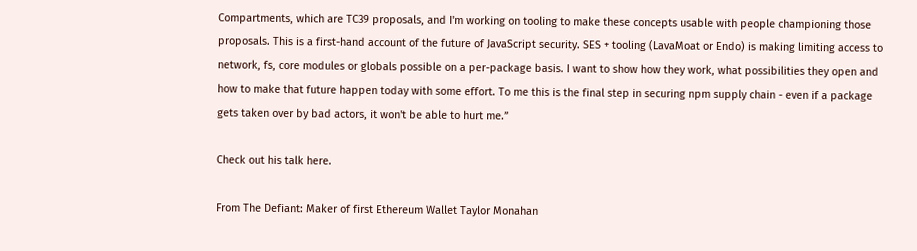Compartments, which are TC39 proposals, and I'm working on tooling to make these concepts usable with people championing those proposals. This is a first-hand account of the future of JavaScript security. SES + tooling (LavaMoat or Endo) is making limiting access to network, fs, core modules or globals possible on a per-package basis. I want to show how they work, what possibilities they open and how to make that future happen today with some effort. To me this is the final step in securing npm supply chain - even if a package gets taken over by bad actors, it won't be able to hurt me.”

Check out his talk here.

From The Defiant: Maker of first Ethereum Wallet Taylor Monahan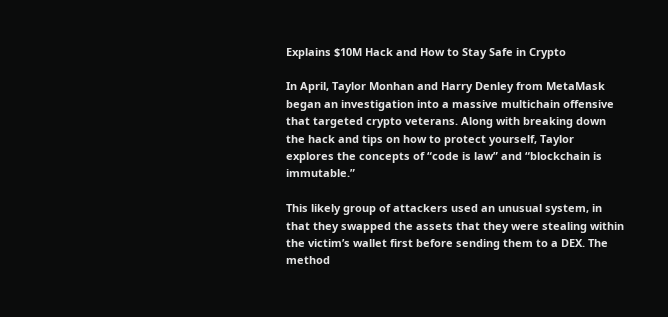Explains $10M Hack and How to Stay Safe in Crypto

In April, Taylor Monhan and Harry Denley from MetaMask began an investigation into a massive multichain offensive that targeted crypto veterans. Along with breaking down the hack and tips on how to protect yourself, Taylor explores the concepts of “code is law” and “blockchain is immutable.”

This likely group of attackers used an unusual system, in that they swapped the assets that they were stealing within the victim’s wallet first before sending them to a DEX. The method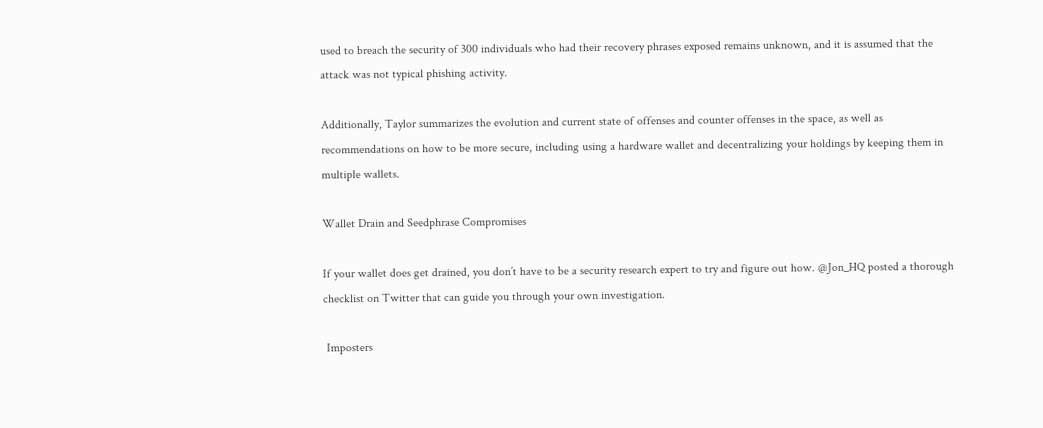used to breach the security of 300 individuals who had their recovery phrases exposed remains unknown, and it is assumed that the attack was not typical phishing activity.

Additionally, Taylor summarizes the evolution and current state of offenses and counter offenses in the space, as well as recommendations on how to be more secure, including using a hardware wallet and decentralizing your holdings by keeping them in multiple wallets.

Wallet Drain and Seedphrase Compromises

If your wallet does get drained, you don’t have to be a security research expert to try and figure out how. @Jon_HQ posted a thorough checklist on Twitter that can guide you through your own investigation.

 Imposters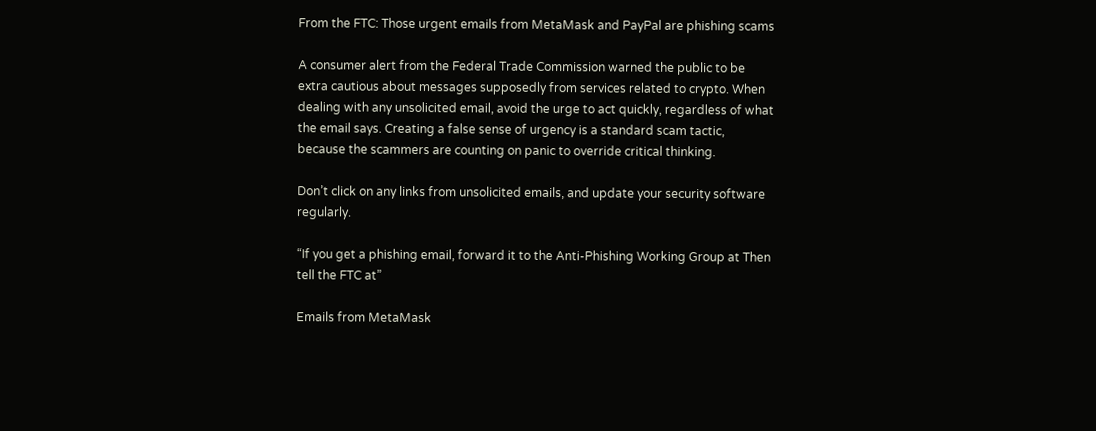From the FTC: Those urgent emails from MetaMask and PayPal are phishing scams

A consumer alert from the Federal Trade Commission warned the public to be extra cautious about messages supposedly from services related to crypto. When dealing with any unsolicited email, avoid the urge to act quickly, regardless of what the email says. Creating a false sense of urgency is a standard scam tactic, because the scammers are counting on panic to override critical thinking.

Don’t click on any links from unsolicited emails, and update your security software regularly.

“If you get a phishing email, forward it to the Anti-Phishing Working Group at Then tell the FTC at”

Emails from MetaMask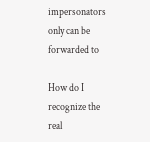impersonators only can be forwarded to

How do I recognize the real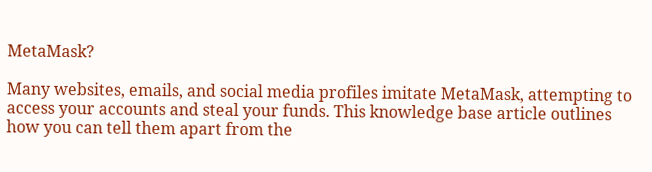MetaMask?

Many websites, emails, and social media profiles imitate MetaMask, attempting to access your accounts and steal your funds. This knowledge base article outlines how you can tell them apart from the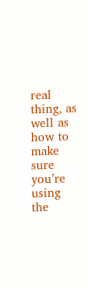real thing, as well as how to make sure you’re using the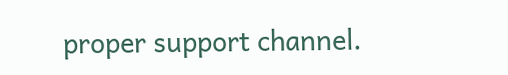proper support channel.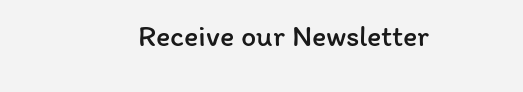Receive our Newsletter